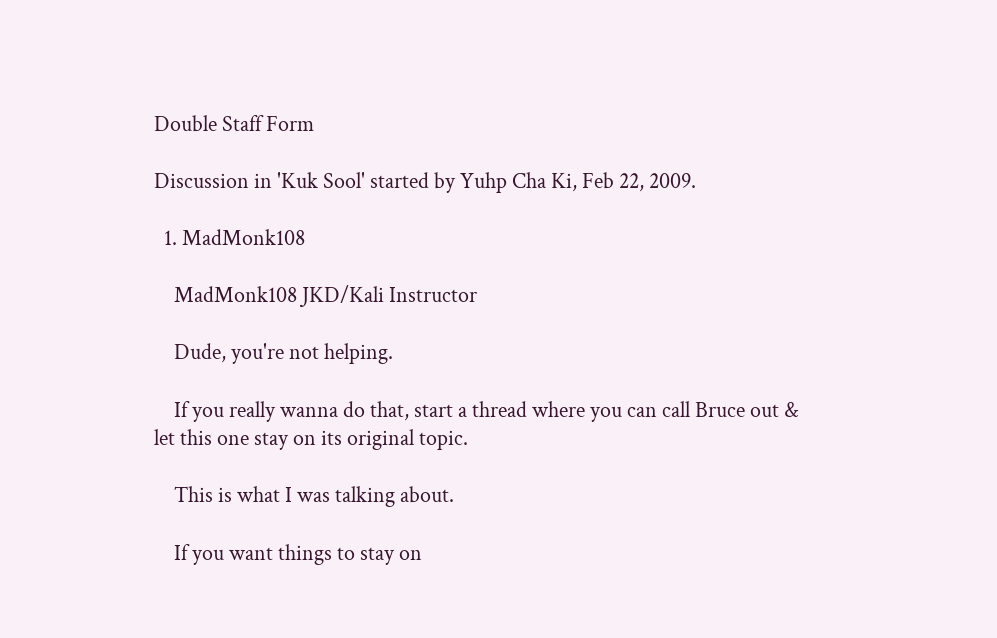Double Staff Form

Discussion in 'Kuk Sool' started by Yuhp Cha Ki, Feb 22, 2009.

  1. MadMonk108

    MadMonk108 JKD/Kali Instructor

    Dude, you're not helping.

    If you really wanna do that, start a thread where you can call Bruce out & let this one stay on its original topic.

    This is what I was talking about.

    If you want things to stay on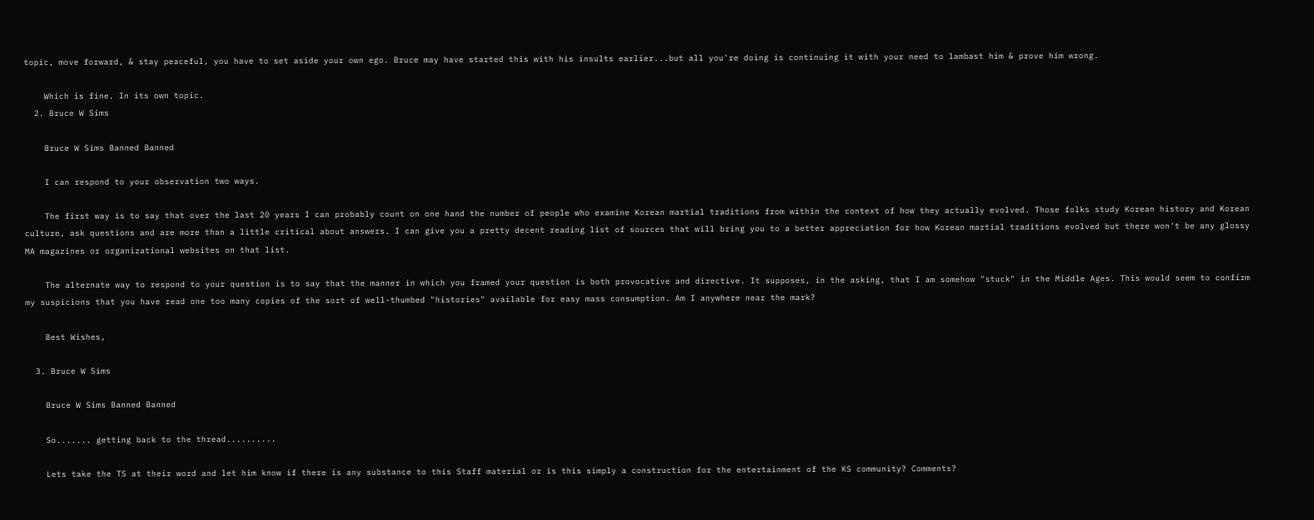topic, move forward, & stay peaceful, you have to set aside your own ego. Bruce may have started this with his insults earlier...but all you're doing is continuing it with your need to lambast him & prove him wrong.

    Which is fine. In its own topic.
  2. Bruce W Sims

    Bruce W Sims Banned Banned

    I can respond to your observation two ways.

    The first way is to say that over the last 20 years I can probably count on one hand the number of people who examine Korean martial traditions from within the context of how they actually evolved. Those folks study Korean history and Korean culture, ask questions and are more than a little critical about answers. I can give you a pretty decent reading list of sources that will bring you to a better appreciation for how Korean martial traditions evolved but there won't be any glossy MA magazines or organizational websites on that list.

    The alternate way to respond to your question is to say that the manner in which you framed your question is both provocative and directive. It supposes, in the asking, that I am somehow "stuck" in the Middle Ages. This would seem to confirm my suspicions that you have read one too many copies of the sort of well-thumbed "histories" available for easy mass consumption. Am I anywhere near the mark?

    Best Wishes,

  3. Bruce W Sims

    Bruce W Sims Banned Banned

    So....... getting back to the thread..........

    Lets take the TS at their word and let him know if there is any substance to this Staff material or is this simply a construction for the entertainment of the KS community? Comments?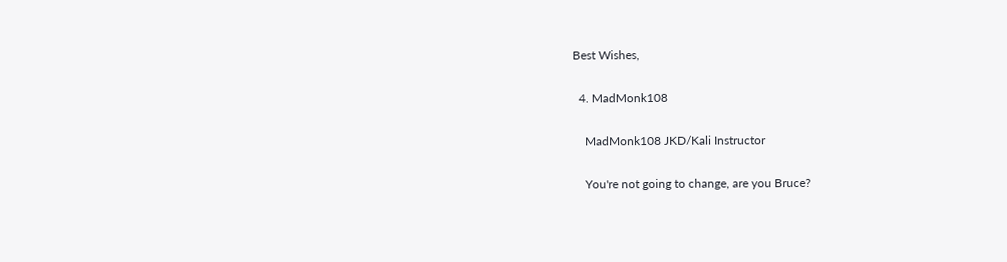Best Wishes,

  4. MadMonk108

    MadMonk108 JKD/Kali Instructor

    You're not going to change, are you Bruce?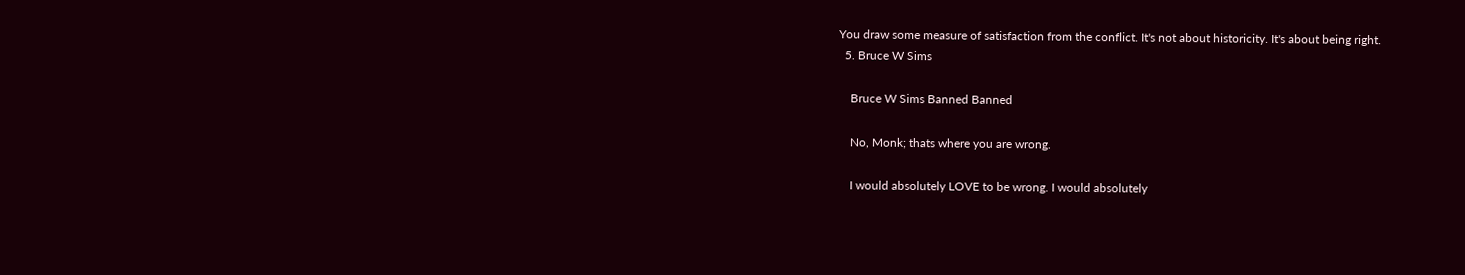You draw some measure of satisfaction from the conflict. It's not about historicity. It's about being right.
  5. Bruce W Sims

    Bruce W Sims Banned Banned

    No, Monk; thats where you are wrong.

    I would absolutely LOVE to be wrong. I would absolutely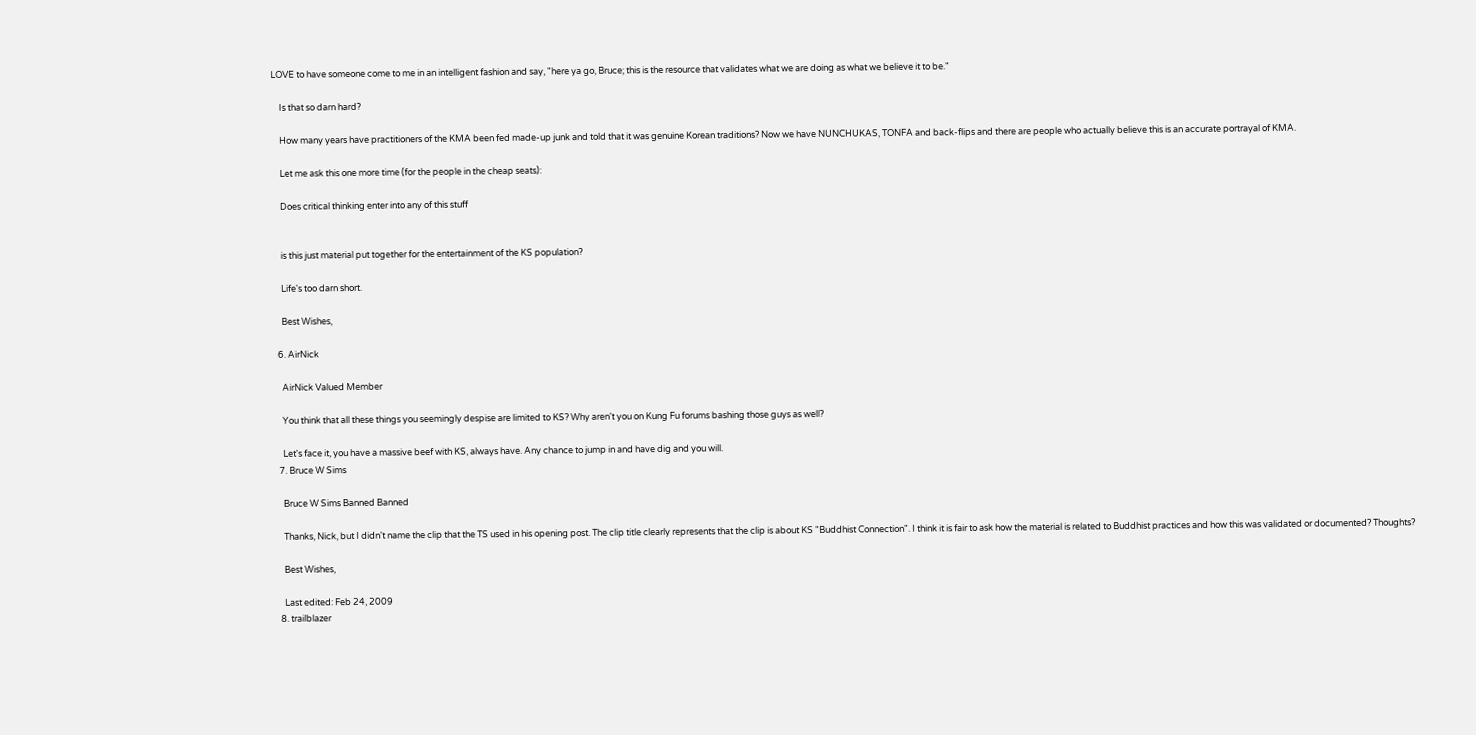LOVE to have someone come to me in an intelligent fashion and say, "here ya go, Bruce; this is the resource that validates what we are doing as what we believe it to be."

    Is that so darn hard?

    How many years have practitioners of the KMA been fed made-up junk and told that it was genuine Korean traditions? Now we have NUNCHUKAS, TONFA and back-flips and there are people who actually believe this is an accurate portrayal of KMA.

    Let me ask this one more time (for the people in the cheap seats):

    Does critical thinking enter into any of this stuff


    is this just material put together for the entertainment of the KS population?

    Life's too darn short.

    Best Wishes,

  6. AirNick

    AirNick Valued Member

    You think that all these things you seemingly despise are limited to KS? Why aren't you on Kung Fu forums bashing those guys as well?

    Let's face it, you have a massive beef with KS, always have. Any chance to jump in and have dig and you will.
  7. Bruce W Sims

    Bruce W Sims Banned Banned

    Thanks, Nick, but I didn't name the clip that the TS used in his opening post. The clip title clearly represents that the clip is about KS "Buddhist Connection". I think it is fair to ask how the material is related to Buddhist practices and how this was validated or documented? Thoughts?

    Best Wishes,

    Last edited: Feb 24, 2009
  8. trailblazer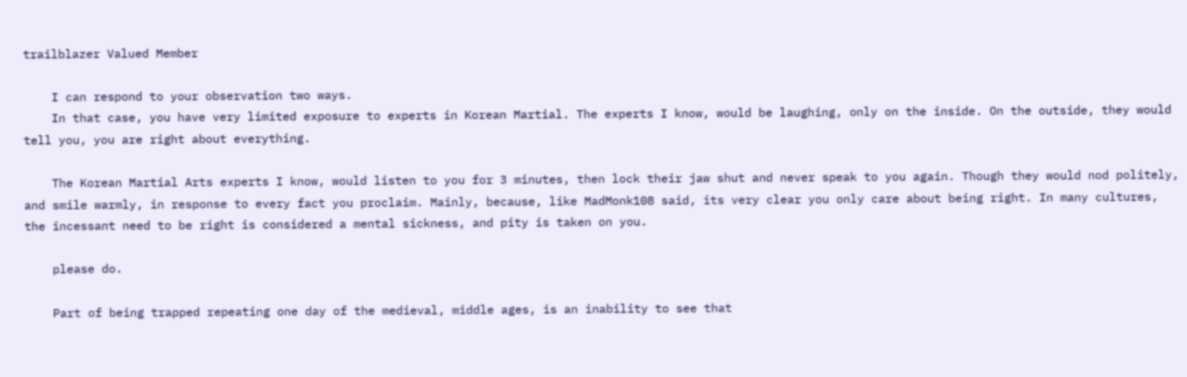trailblazer Valued Member

    I can respond to your observation two ways.
    In that case, you have very limited exposure to experts in Korean Martial. The experts I know, would be laughing, only on the inside. On the outside, they would tell you, you are right about everything.

    The Korean Martial Arts experts I know, would listen to you for 3 minutes, then lock their jaw shut and never speak to you again. Though they would nod politely, and smile warmly, in response to every fact you proclaim. Mainly, because, like MadMonk108 said, its very clear you only care about being right. In many cultures, the incessant need to be right is considered a mental sickness, and pity is taken on you.

    please do.

    Part of being trapped repeating one day of the medieval, middle ages, is an inability to see that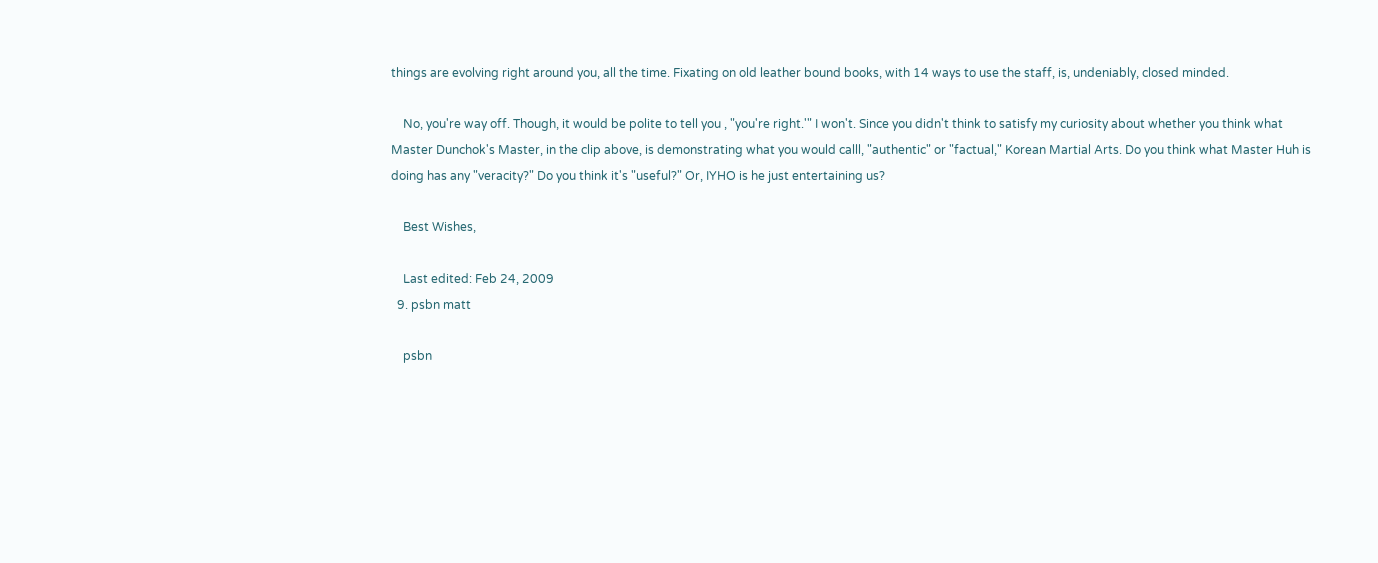things are evolving right around you, all the time. Fixating on old leather bound books, with 14 ways to use the staff, is, undeniably, closed minded.

    No, you're way off. Though, it would be polite to tell you , "you're right.'" I won't. Since you didn't think to satisfy my curiosity about whether you think what Master Dunchok's Master, in the clip above, is demonstrating what you would calll, "authentic" or "factual," Korean Martial Arts. Do you think what Master Huh is doing has any "veracity?" Do you think it's "useful?" Or, IYHO is he just entertaining us?

    Best Wishes,

    Last edited: Feb 24, 2009
  9. psbn matt

    psbn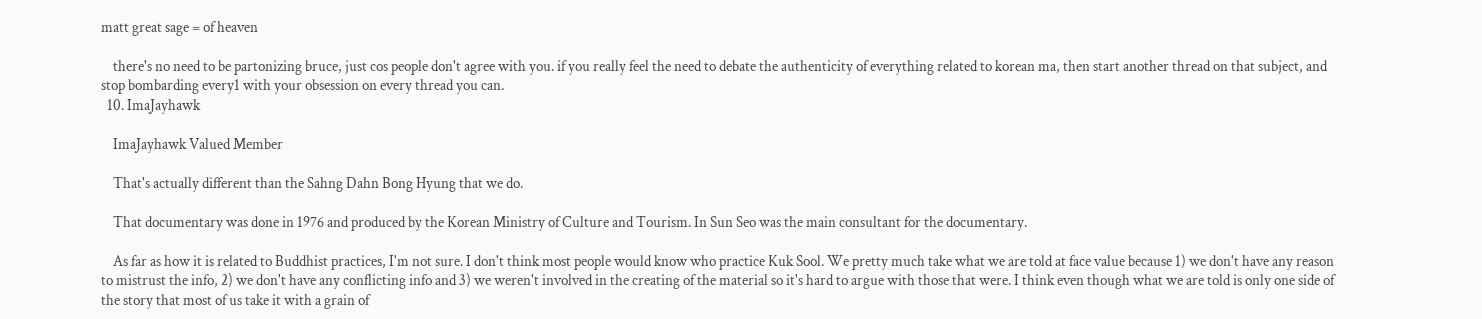matt great sage = of heaven

    there's no need to be partonizing bruce, just cos people don't agree with you. if you really feel the need to debate the authenticity of everything related to korean ma, then start another thread on that subject, and stop bombarding every1 with your obsession on every thread you can.
  10. ImaJayhawk

    ImaJayhawk Valued Member

    That's actually different than the Sahng Dahn Bong Hyung that we do.

    That documentary was done in 1976 and produced by the Korean Ministry of Culture and Tourism. In Sun Seo was the main consultant for the documentary.

    As far as how it is related to Buddhist practices, I'm not sure. I don't think most people would know who practice Kuk Sool. We pretty much take what we are told at face value because 1) we don't have any reason to mistrust the info, 2) we don't have any conflicting info and 3) we weren't involved in the creating of the material so it's hard to argue with those that were. I think even though what we are told is only one side of the story that most of us take it with a grain of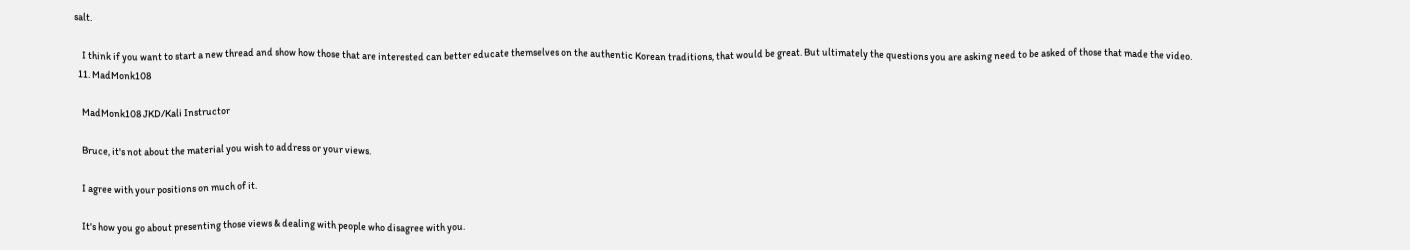salt.

    I think if you want to start a new thread and show how those that are interested can better educate themselves on the authentic Korean traditions, that would be great. But ultimately the questions you are asking need to be asked of those that made the video.
  11. MadMonk108

    MadMonk108 JKD/Kali Instructor

    Bruce, it's not about the material you wish to address or your views.

    I agree with your positions on much of it.

    It's how you go about presenting those views & dealing with people who disagree with you.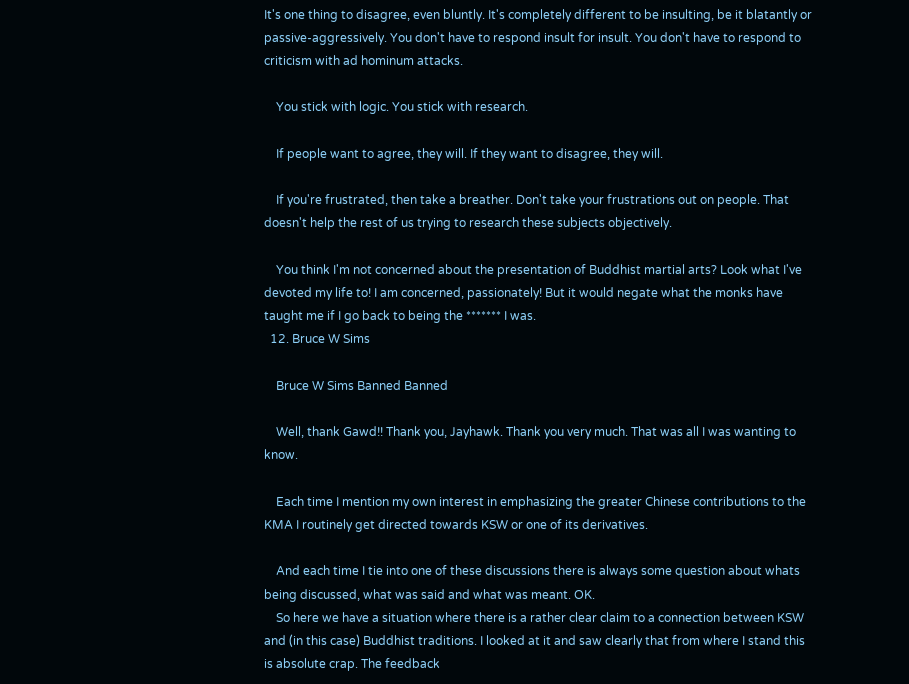It's one thing to disagree, even bluntly. It's completely different to be insulting, be it blatantly or passive-aggressively. You don't have to respond insult for insult. You don't have to respond to criticism with ad hominum attacks.

    You stick with logic. You stick with research.

    If people want to agree, they will. If they want to disagree, they will.

    If you're frustrated, then take a breather. Don't take your frustrations out on people. That doesn't help the rest of us trying to research these subjects objectively.

    You think I'm not concerned about the presentation of Buddhist martial arts? Look what I've devoted my life to! I am concerned, passionately! But it would negate what the monks have taught me if I go back to being the ******* I was.
  12. Bruce W Sims

    Bruce W Sims Banned Banned

    Well, thank Gawd!! Thank you, Jayhawk. Thank you very much. That was all I was wanting to know.

    Each time I mention my own interest in emphasizing the greater Chinese contributions to the KMA I routinely get directed towards KSW or one of its derivatives.

    And each time I tie into one of these discussions there is always some question about whats being discussed, what was said and what was meant. OK.
    So here we have a situation where there is a rather clear claim to a connection between KSW and (in this case) Buddhist traditions. I looked at it and saw clearly that from where I stand this is absolute crap. The feedback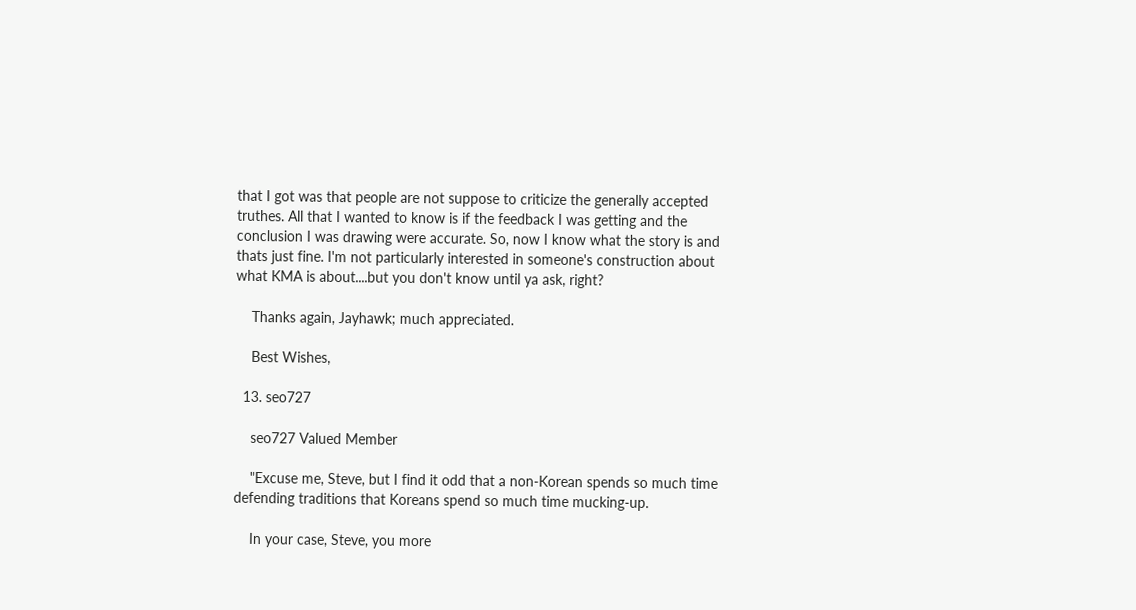that I got was that people are not suppose to criticize the generally accepted truthes. All that I wanted to know is if the feedback I was getting and the conclusion I was drawing were accurate. So, now I know what the story is and thats just fine. I'm not particularly interested in someone's construction about what KMA is about....but you don't know until ya ask, right?

    Thanks again, Jayhawk; much appreciated.

    Best Wishes,

  13. seo727

    seo727 Valued Member

    "Excuse me, Steve, but I find it odd that a non-Korean spends so much time defending traditions that Koreans spend so much time mucking-up.

    In your case, Steve, you more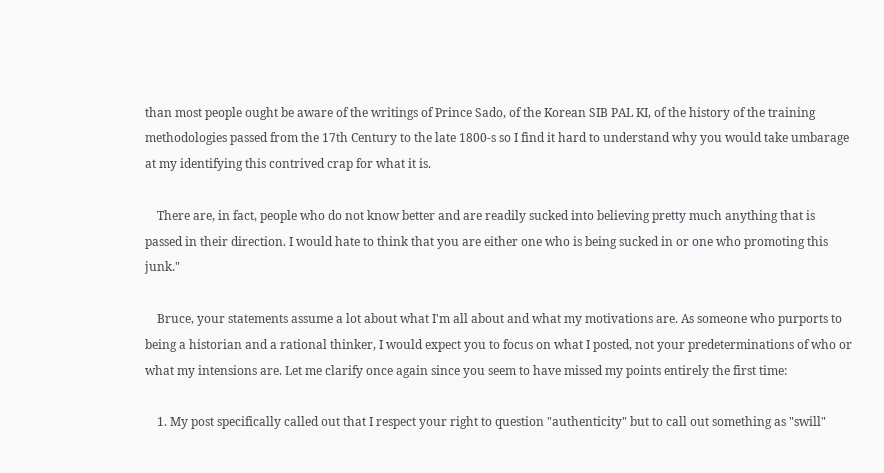than most people ought be aware of the writings of Prince Sado, of the Korean SIB PAL KI, of the history of the training methodologies passed from the 17th Century to the late 1800-s so I find it hard to understand why you would take umbarage at my identifying this contrived crap for what it is.

    There are, in fact, people who do not know better and are readily sucked into believing pretty much anything that is passed in their direction. I would hate to think that you are either one who is being sucked in or one who promoting this junk."

    Bruce, your statements assume a lot about what I'm all about and what my motivations are. As someone who purports to being a historian and a rational thinker, I would expect you to focus on what I posted, not your predeterminations of who or what my intensions are. Let me clarify once again since you seem to have missed my points entirely the first time:

    1. My post specifically called out that I respect your right to question "authenticity" but to call out something as "swill"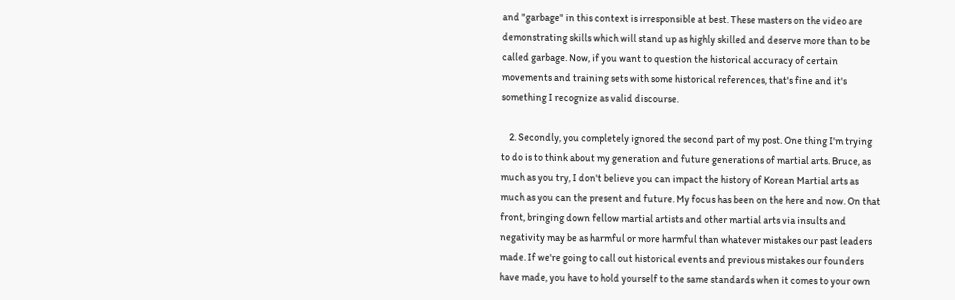and "garbage" in this context is irresponsible at best. These masters on the video are demonstrating skills which will stand up as highly skilled and deserve more than to be called garbage. Now, if you want to question the historical accuracy of certain movements and training sets with some historical references, that's fine and it's something I recognize as valid discourse.

    2. Secondly, you completely ignored the second part of my post. One thing I'm trying to do is to think about my generation and future generations of martial arts. Bruce, as much as you try, I don't believe you can impact the history of Korean Martial arts as much as you can the present and future. My focus has been on the here and now. On that front, bringing down fellow martial artists and other martial arts via insults and negativity may be as harmful or more harmful than whatever mistakes our past leaders made. If we're going to call out historical events and previous mistakes our founders have made, you have to hold yourself to the same standards when it comes to your own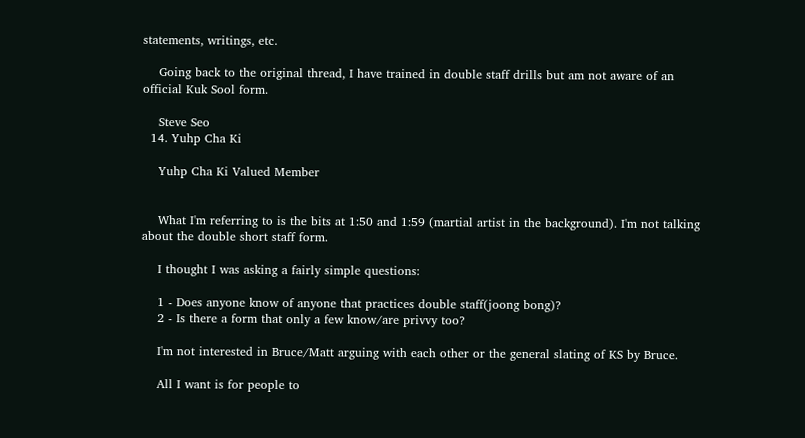statements, writings, etc.

    Going back to the original thread, I have trained in double staff drills but am not aware of an official Kuk Sool form.

    Steve Seo
  14. Yuhp Cha Ki

    Yuhp Cha Ki Valued Member


    What I'm referring to is the bits at 1:50 and 1:59 (martial artist in the background). I'm not talking about the double short staff form.

    I thought I was asking a fairly simple questions:

    1 - Does anyone know of anyone that practices double staff(joong bong)?
    2 - Is there a form that only a few know/are privvy too?

    I'm not interested in Bruce/Matt arguing with each other or the general slating of KS by Bruce.

    All I want is for people to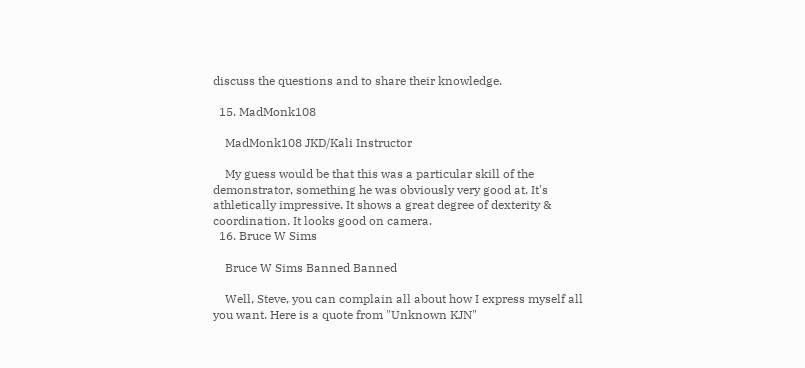discuss the questions and to share their knowledge.

  15. MadMonk108

    MadMonk108 JKD/Kali Instructor

    My guess would be that this was a particular skill of the demonstrator, something he was obviously very good at. It's athletically impressive. It shows a great degree of dexterity & coordination. It looks good on camera.
  16. Bruce W Sims

    Bruce W Sims Banned Banned

    Well, Steve, you can complain all about how I express myself all you want. Here is a quote from "Unknown KJN"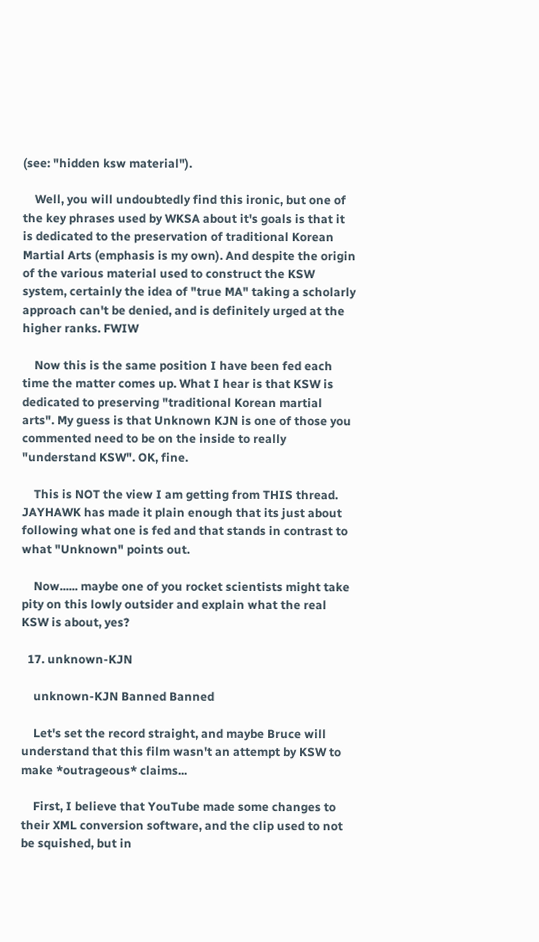(see: "hidden ksw material").

    Well, you will undoubtedly find this ironic, but one of the key phrases used by WKSA about it's goals is that it is dedicated to the preservation of traditional Korean Martial Arts (emphasis is my own). And despite the origin of the various material used to construct the KSW system, certainly the idea of "true MA" taking a scholarly approach can't be denied, and is definitely urged at the higher ranks. FWIW

    Now this is the same position I have been fed each time the matter comes up. What I hear is that KSW is dedicated to preserving "traditional Korean martial arts". My guess is that Unknown KJN is one of those you commented need to be on the inside to really "understand KSW". OK, fine.

    This is NOT the view I am getting from THIS thread. JAYHAWK has made it plain enough that its just about following what one is fed and that stands in contrast to what "Unknown" points out.

    Now...... maybe one of you rocket scientists might take pity on this lowly outsider and explain what the real KSW is about, yes?

  17. unknown-KJN

    unknown-KJN Banned Banned

    Let's set the record straight, and maybe Bruce will understand that this film wasn't an attempt by KSW to make *outrageous* claims...

    First, I believe that YouTube made some changes to their XML conversion software, and the clip used to not be squished, but in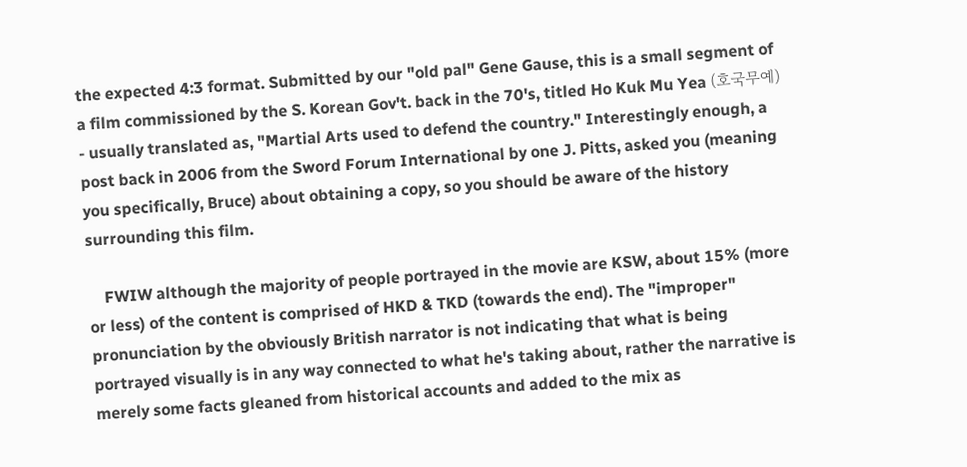the expected 4:3 format. Submitted by our "old pal" Gene Gause, this is a small segment of a film commissioned by the S. Korean Gov't. back in the 70's, titled Ho Kuk Mu Yea (호국무예) - usually translated as, "Martial Arts used to defend the country." Interestingly enough, a post back in 2006 from the Sword Forum International by one J. Pitts, asked you (meaning you specifically, Bruce) about obtaining a copy, so you should be aware of the history surrounding this film.

    FWIW although the majority of people portrayed in the movie are KSW, about 15% (more or less) of the content is comprised of HKD & TKD (towards the end). The "improper" pronunciation by the obviously British narrator is not indicating that what is being portrayed visually is in any way connected to what he's taking about, rather the narrative is merely some facts gleaned from historical accounts and added to the mix as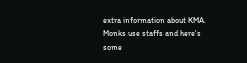extra information about KMA. Monks use staffs and here's some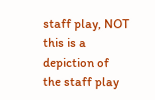staff play, NOT this is a depiction of the staff play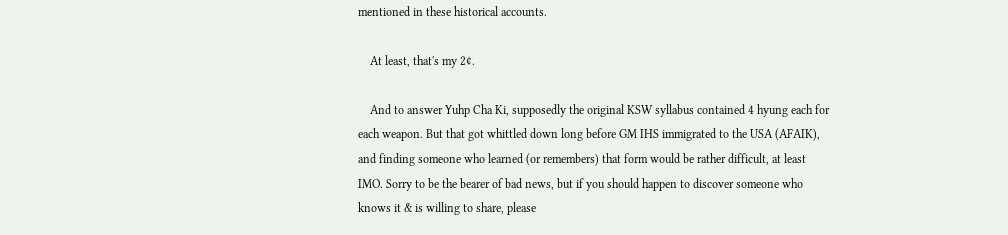mentioned in these historical accounts.

    At least, that's my 2¢.

    And to answer Yuhp Cha Ki, supposedly the original KSW syllabus contained 4 hyung each for each weapon. But that got whittled down long before GM IHS immigrated to the USA (AFAIK), and finding someone who learned (or remembers) that form would be rather difficult, at least IMO. Sorry to be the bearer of bad news, but if you should happen to discover someone who knows it & is willing to share, please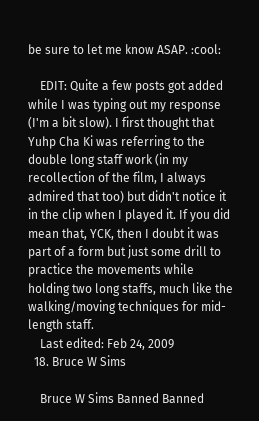be sure to let me know ASAP. :cool:

    EDIT: Quite a few posts got added while I was typing out my response (I'm a bit slow). I first thought that Yuhp Cha Ki was referring to the double long staff work (in my recollection of the film, I always admired that too) but didn't notice it in the clip when I played it. If you did mean that, YCK, then I doubt it was part of a form but just some drill to practice the movements while holding two long staffs, much like the walking/moving techniques for mid-length staff.
    Last edited: Feb 24, 2009
  18. Bruce W Sims

    Bruce W Sims Banned Banned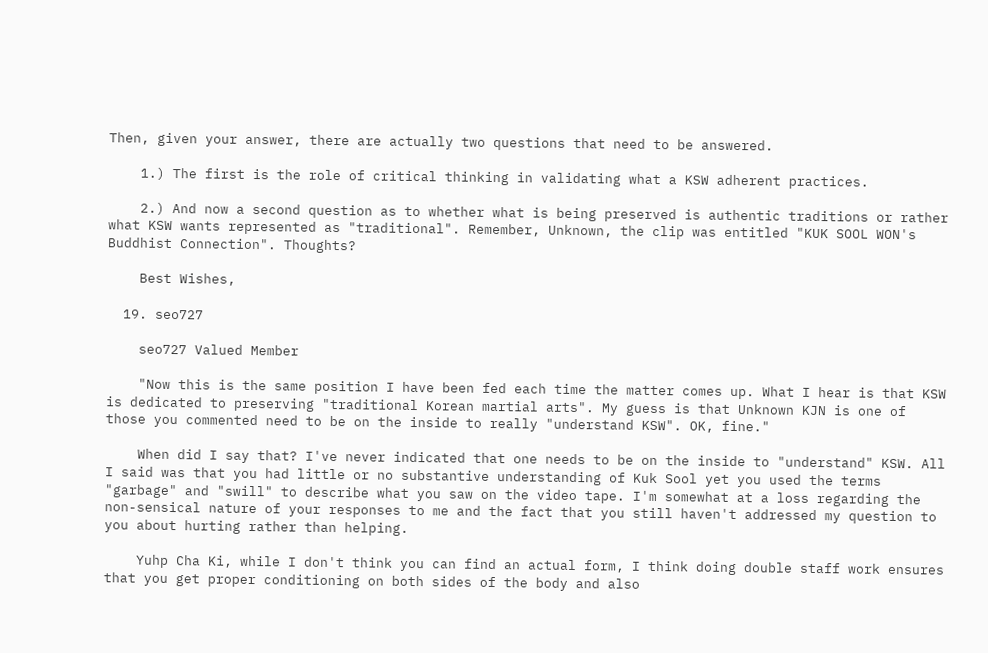Then, given your answer, there are actually two questions that need to be answered.

    1.) The first is the role of critical thinking in validating what a KSW adherent practices.

    2.) And now a second question as to whether what is being preserved is authentic traditions or rather what KSW wants represented as "traditional". Remember, Unknown, the clip was entitled "KUK SOOL WON's Buddhist Connection". Thoughts?

    Best Wishes,

  19. seo727

    seo727 Valued Member

    "Now this is the same position I have been fed each time the matter comes up. What I hear is that KSW is dedicated to preserving "traditional Korean martial arts". My guess is that Unknown KJN is one of those you commented need to be on the inside to really "understand KSW". OK, fine."

    When did I say that? I've never indicated that one needs to be on the inside to "understand" KSW. All I said was that you had little or no substantive understanding of Kuk Sool yet you used the terms "garbage" and "swill" to describe what you saw on the video tape. I'm somewhat at a loss regarding the non-sensical nature of your responses to me and the fact that you still haven't addressed my question to you about hurting rather than helping.

    Yuhp Cha Ki, while I don't think you can find an actual form, I think doing double staff work ensures that you get proper conditioning on both sides of the body and also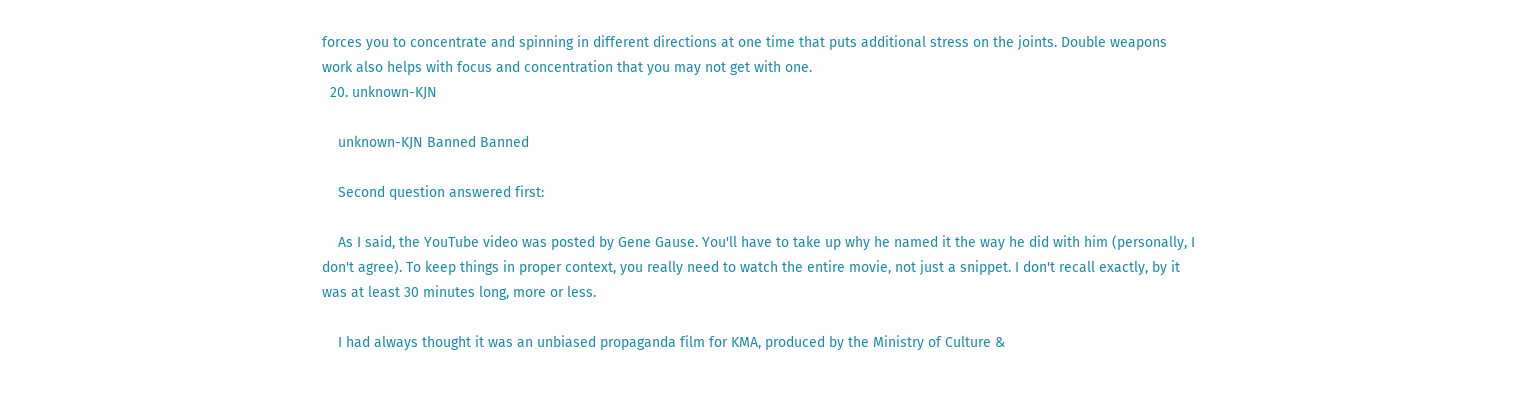forces you to concentrate and spinning in different directions at one time that puts additional stress on the joints. Double weapons work also helps with focus and concentration that you may not get with one.
  20. unknown-KJN

    unknown-KJN Banned Banned

    Second question answered first:

    As I said, the YouTube video was posted by Gene Gause. You'll have to take up why he named it the way he did with him (personally, I don't agree). To keep things in proper context, you really need to watch the entire movie, not just a snippet. I don't recall exactly, by it was at least 30 minutes long, more or less.

    I had always thought it was an unbiased propaganda film for KMA, produced by the Ministry of Culture &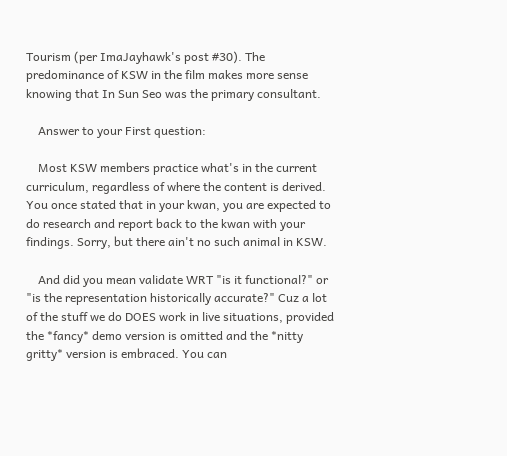Tourism (per ImaJayhawk's post #30). The predominance of KSW in the film makes more sense knowing that In Sun Seo was the primary consultant.

    Answer to your First question:

    Most KSW members practice what's in the current curriculum, regardless of where the content is derived. You once stated that in your kwan, you are expected to do research and report back to the kwan with your findings. Sorry, but there ain't no such animal in KSW.

    And did you mean validate WRT "is it functional?" or "is the representation historically accurate?" Cuz a lot of the stuff we do DOES work in live situations, provided the *fancy* demo version is omitted and the *nitty gritty* version is embraced. You can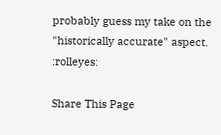probably guess my take on the "historically accurate" aspect. :rolleyes:

Share This Page